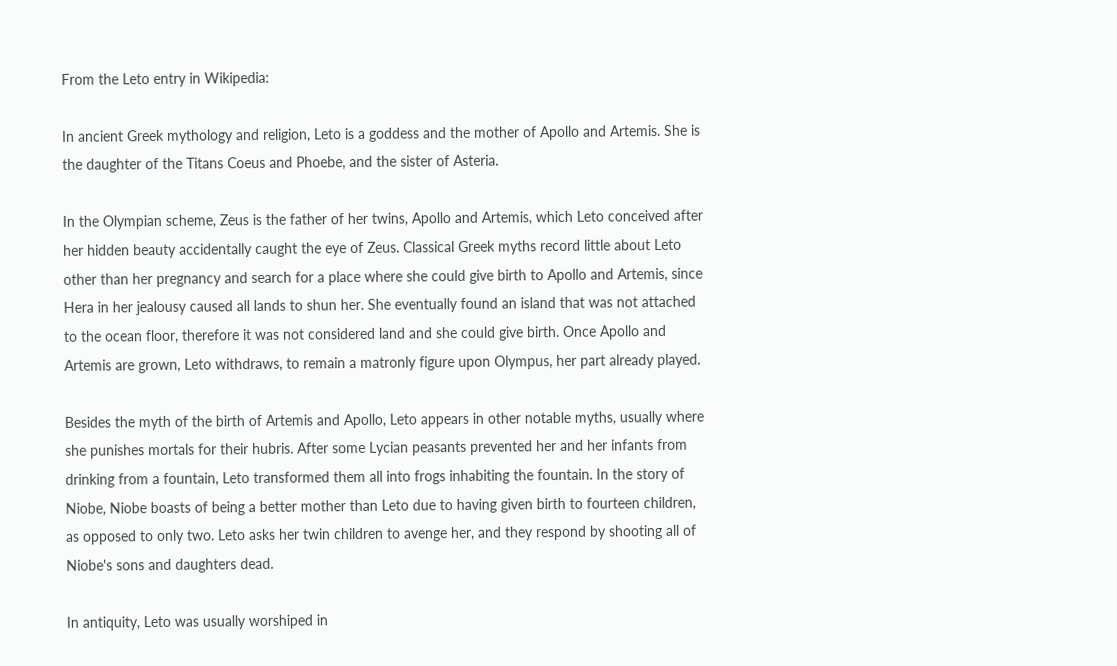From the Leto entry in Wikipedia:

In ancient Greek mythology and religion, Leto is a goddess and the mother of Apollo and Artemis. She is the daughter of the Titans Coeus and Phoebe, and the sister of Asteria.

In the Olympian scheme, Zeus is the father of her twins, Apollo and Artemis, which Leto conceived after her hidden beauty accidentally caught the eye of Zeus. Classical Greek myths record little about Leto other than her pregnancy and search for a place where she could give birth to Apollo and Artemis, since Hera in her jealousy caused all lands to shun her. She eventually found an island that was not attached to the ocean floor, therefore it was not considered land and she could give birth. Once Apollo and Artemis are grown, Leto withdraws, to remain a matronly figure upon Olympus, her part already played.

Besides the myth of the birth of Artemis and Apollo, Leto appears in other notable myths, usually where she punishes mortals for their hubris. After some Lycian peasants prevented her and her infants from drinking from a fountain, Leto transformed them all into frogs inhabiting the fountain. In the story of Niobe, Niobe boasts of being a better mother than Leto due to having given birth to fourteen children, as opposed to only two. Leto asks her twin children to avenge her, and they respond by shooting all of Niobe's sons and daughters dead.

In antiquity, Leto was usually worshiped in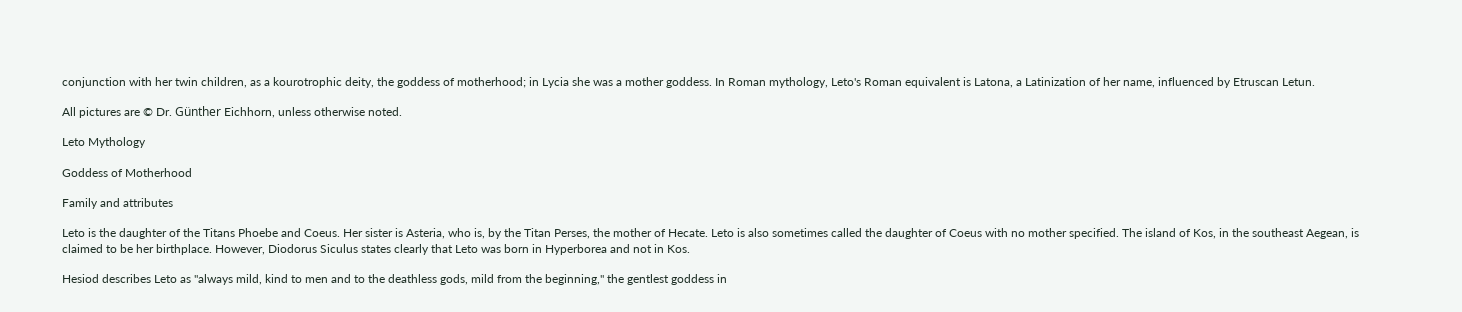conjunction with her twin children, as a kourotrophic deity, the goddess of motherhood; in Lycia she was a mother goddess. In Roman mythology, Leto's Roman equivalent is Latona, a Latinization of her name, influenced by Etruscan Letun.

All pictures are © Dr. Günther Eichhorn, unless otherwise noted.

Leto Mythology

Goddess of Motherhood

Family and attributes

Leto is the daughter of the Titans Phoebe and Coeus. Her sister is Asteria, who is, by the Titan Perses, the mother of Hecate. Leto is also sometimes called the daughter of Coeus with no mother specified. The island of Kos, in the southeast Aegean, is claimed to be her birthplace. However, Diodorus Siculus states clearly that Leto was born in Hyperborea and not in Kos.

Hesiod describes Leto as "always mild, kind to men and to the deathless gods, mild from the beginning," the gentlest goddess in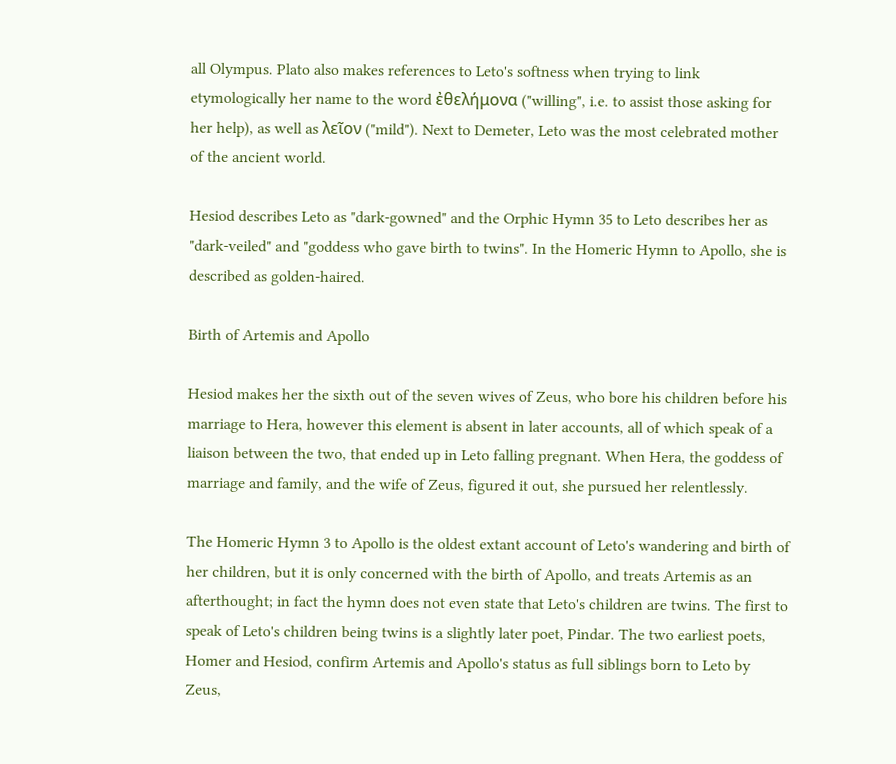all Olympus. Plato also makes references to Leto's softness when trying to link etymologically her name to the word ἐθελήμονα ("willing", i.e. to assist those asking for her help), as well as λεῖον ("mild"). Next to Demeter, Leto was the most celebrated mother of the ancient world.

Hesiod describes Leto as "dark-gowned" and the Orphic Hymn 35 to Leto describes her as "dark-veiled" and "goddess who gave birth to twins". In the Homeric Hymn to Apollo, she is described as golden-haired.

Birth of Artemis and Apollo

Hesiod makes her the sixth out of the seven wives of Zeus, who bore his children before his marriage to Hera, however this element is absent in later accounts, all of which speak of a liaison between the two, that ended up in Leto falling pregnant. When Hera, the goddess of marriage and family, and the wife of Zeus, figured it out, she pursued her relentlessly.

The Homeric Hymn 3 to Apollo is the oldest extant account of Leto's wandering and birth of her children, but it is only concerned with the birth of Apollo, and treats Artemis as an afterthought; in fact the hymn does not even state that Leto's children are twins. The first to speak of Leto's children being twins is a slightly later poet, Pindar. The two earliest poets, Homer and Hesiod, confirm Artemis and Apollo's status as full siblings born to Leto by Zeus,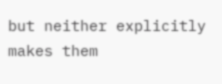but neither explicitly makes them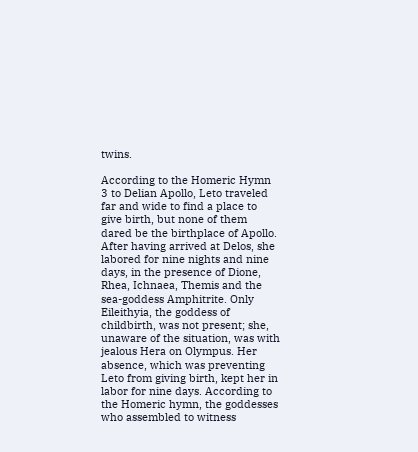twins.

According to the Homeric Hymn 3 to Delian Apollo, Leto traveled far and wide to find a place to give birth, but none of them dared be the birthplace of Apollo. After having arrived at Delos, she labored for nine nights and nine days, in the presence of Dione, Rhea, Ichnaea, Themis and the sea-goddess Amphitrite. Only Eileithyia, the goddess of childbirth, was not present; she, unaware of the situation, was with jealous Hera on Olympus. Her absence, which was preventing Leto from giving birth, kept her in labor for nine days. According to the Homeric hymn, the goddesses who assembled to witness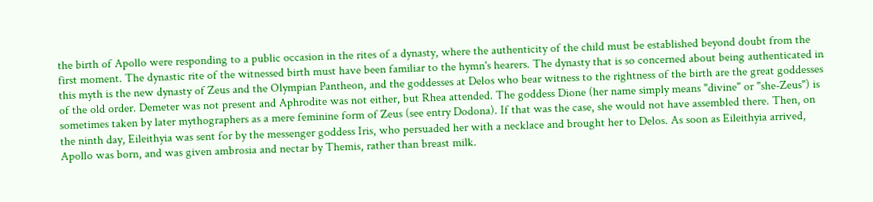the birth of Apollo were responding to a public occasion in the rites of a dynasty, where the authenticity of the child must be established beyond doubt from the first moment. The dynastic rite of the witnessed birth must have been familiar to the hymn's hearers. The dynasty that is so concerned about being authenticated in this myth is the new dynasty of Zeus and the Olympian Pantheon, and the goddesses at Delos who bear witness to the rightness of the birth are the great goddesses of the old order. Demeter was not present and Aphrodite was not either, but Rhea attended. The goddess Dione (her name simply means "divine" or "she-Zeus") is sometimes taken by later mythographers as a mere feminine form of Zeus (see entry Dodona). If that was the case, she would not have assembled there. Then, on the ninth day, Eileithyia was sent for by the messenger goddess Iris, who persuaded her with a necklace and brought her to Delos. As soon as Eileithyia arrived, Apollo was born, and was given ambrosia and nectar by Themis, rather than breast milk.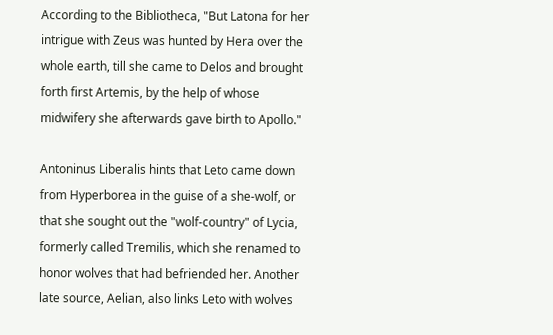According to the Bibliotheca, "But Latona for her intrigue with Zeus was hunted by Hera over the whole earth, till she came to Delos and brought forth first Artemis, by the help of whose midwifery she afterwards gave birth to Apollo."

Antoninus Liberalis hints that Leto came down from Hyperborea in the guise of a she-wolf, or that she sought out the "wolf-country" of Lycia, formerly called Tremilis, which she renamed to honor wolves that had befriended her. Another late source, Aelian, also links Leto with wolves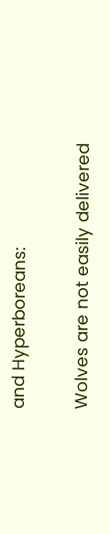and Hyperboreans:

Wolves are not easily delivered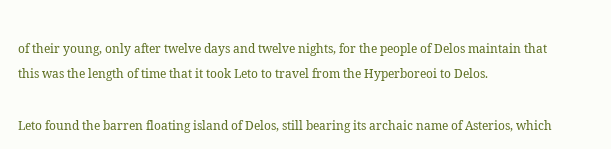of their young, only after twelve days and twelve nights, for the people of Delos maintain that this was the length of time that it took Leto to travel from the Hyperboreoi to Delos.

Leto found the barren floating island of Delos, still bearing its archaic name of Asterios, which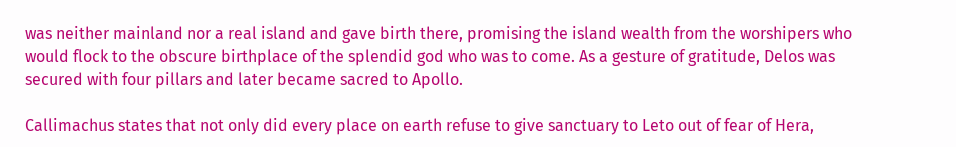was neither mainland nor a real island and gave birth there, promising the island wealth from the worshipers who would flock to the obscure birthplace of the splendid god who was to come. As a gesture of gratitude, Delos was secured with four pillars and later became sacred to Apollo.

Callimachus states that not only did every place on earth refuse to give sanctuary to Leto out of fear of Hera,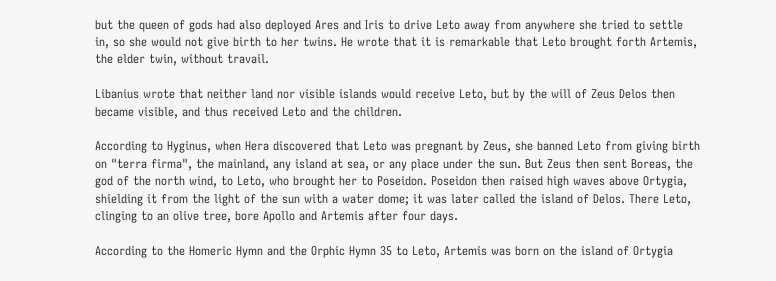but the queen of gods had also deployed Ares and Iris to drive Leto away from anywhere she tried to settle in, so she would not give birth to her twins. He wrote that it is remarkable that Leto brought forth Artemis, the elder twin, without travail.

Libanius wrote that neither land nor visible islands would receive Leto, but by the will of Zeus Delos then became visible, and thus received Leto and the children.

According to Hyginus, when Hera discovered that Leto was pregnant by Zeus, she banned Leto from giving birth on "terra firma", the mainland, any island at sea, or any place under the sun. But Zeus then sent Boreas, the god of the north wind, to Leto, who brought her to Poseidon. Poseidon then raised high waves above Ortygia, shielding it from the light of the sun with a water dome; it was later called the island of Delos. There Leto, clinging to an olive tree, bore Apollo and Artemis after four days.

According to the Homeric Hymn and the Orphic Hymn 35 to Leto, Artemis was born on the island of Ortygia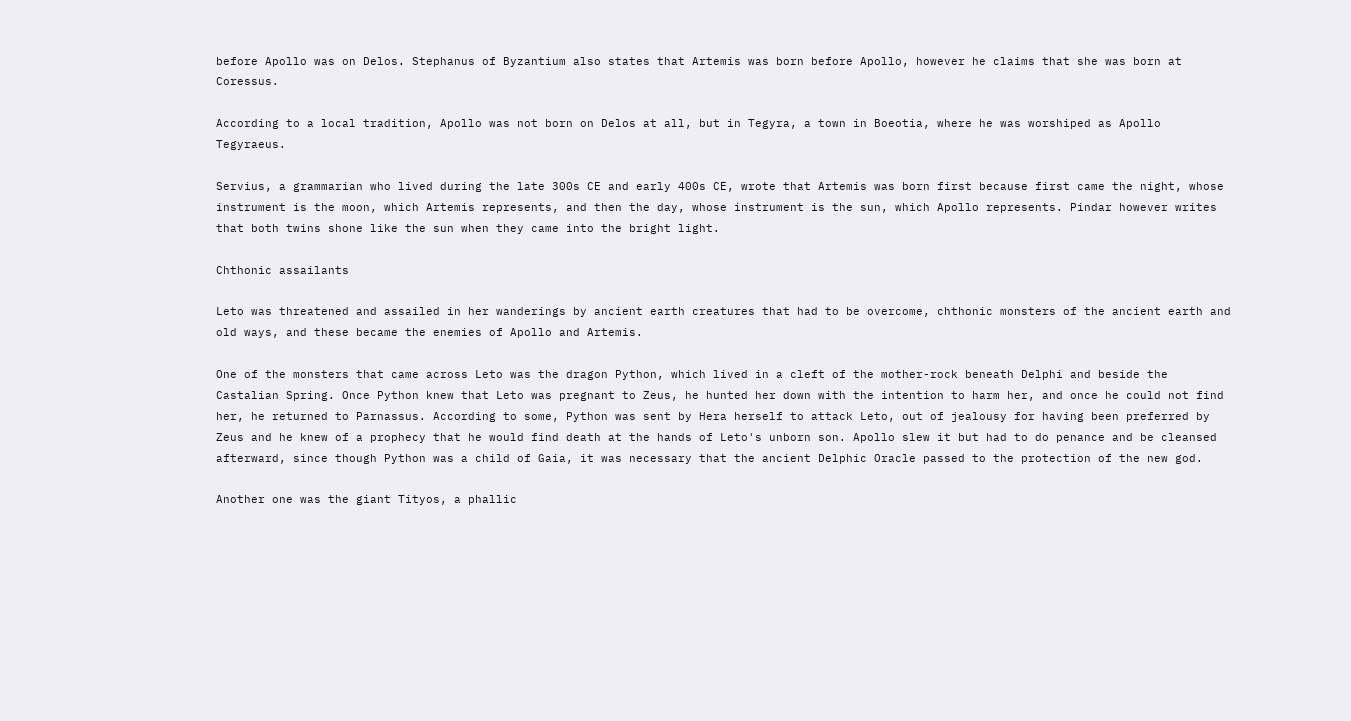before Apollo was on Delos. Stephanus of Byzantium also states that Artemis was born before Apollo, however he claims that she was born at Coressus.

According to a local tradition, Apollo was not born on Delos at all, but in Tegyra, a town in Boeotia, where he was worshiped as Apollo Tegyraeus.

Servius, a grammarian who lived during the late 300s CE and early 400s CE, wrote that Artemis was born first because first came the night, whose instrument is the moon, which Artemis represents, and then the day, whose instrument is the sun, which Apollo represents. Pindar however writes that both twins shone like the sun when they came into the bright light.

Chthonic assailants

Leto was threatened and assailed in her wanderings by ancient earth creatures that had to be overcome, chthonic monsters of the ancient earth and old ways, and these became the enemies of Apollo and Artemis.

One of the monsters that came across Leto was the dragon Python, which lived in a cleft of the mother-rock beneath Delphi and beside the Castalian Spring. Once Python knew that Leto was pregnant to Zeus, he hunted her down with the intention to harm her, and once he could not find her, he returned to Parnassus. According to some, Python was sent by Hera herself to attack Leto, out of jealousy for having been preferred by Zeus and he knew of a prophecy that he would find death at the hands of Leto's unborn son. Apollo slew it but had to do penance and be cleansed afterward, since though Python was a child of Gaia, it was necessary that the ancient Delphic Oracle passed to the protection of the new god.

Another one was the giant Tityos, a phallic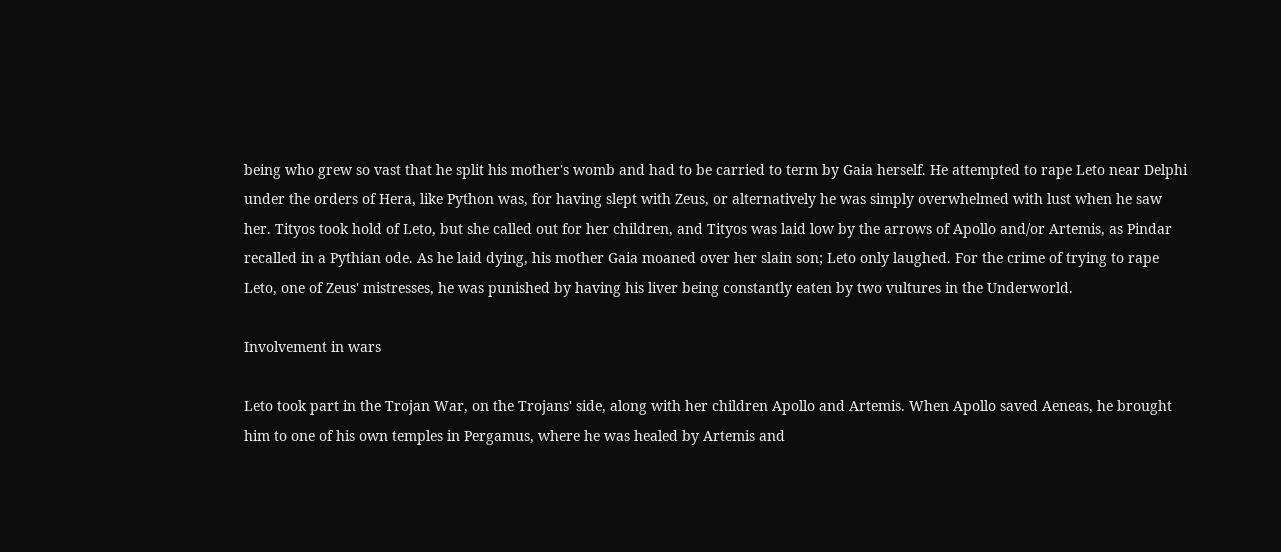being who grew so vast that he split his mother's womb and had to be carried to term by Gaia herself. He attempted to rape Leto near Delphi under the orders of Hera, like Python was, for having slept with Zeus, or alternatively he was simply overwhelmed with lust when he saw her. Tityos took hold of Leto, but she called out for her children, and Tityos was laid low by the arrows of Apollo and/or Artemis, as Pindar recalled in a Pythian ode. As he laid dying, his mother Gaia moaned over her slain son; Leto only laughed. For the crime of trying to rape Leto, one of Zeus' mistresses, he was punished by having his liver being constantly eaten by two vultures in the Underworld.

Involvement in wars

Leto took part in the Trojan War, on the Trojans' side, along with her children Apollo and Artemis. When Apollo saved Aeneas, he brought him to one of his own temples in Pergamus, where he was healed by Artemis and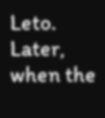Leto. Later, when the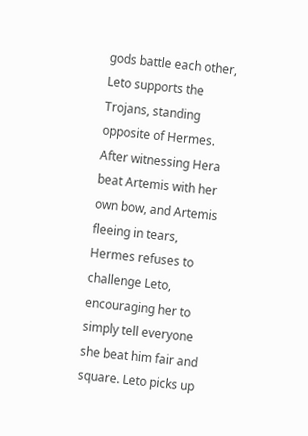gods battle each other, Leto supports the Trojans, standing opposite of Hermes. After witnessing Hera beat Artemis with her own bow, and Artemis fleeing in tears, Hermes refuses to challenge Leto, encouraging her to simply tell everyone she beat him fair and square. Leto picks up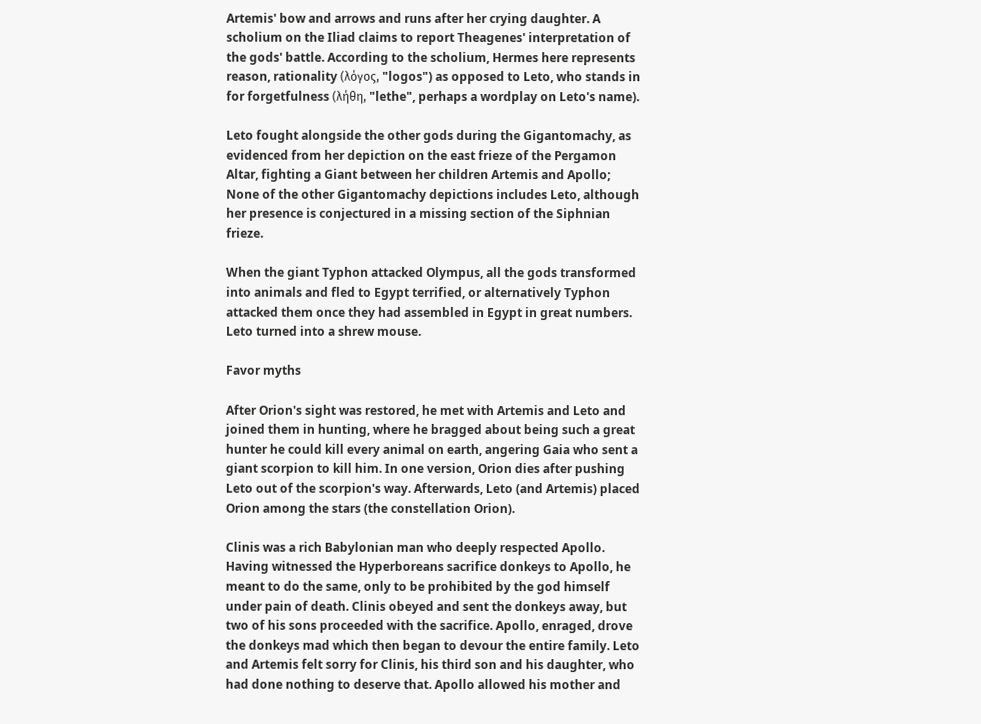Artemis' bow and arrows and runs after her crying daughter. A scholium on the Iliad claims to report Theagenes' interpretation of the gods' battle. According to the scholium, Hermes here represents reason, rationality (λόγος, "logos") as opposed to Leto, who stands in for forgetfulness (λήθη, "lethe", perhaps a wordplay on Leto's name).

Leto fought alongside the other gods during the Gigantomachy, as evidenced from her depiction on the east frieze of the Pergamon Altar, fighting a Giant between her children Artemis and Apollo; None of the other Gigantomachy depictions includes Leto, although her presence is conjectured in a missing section of the Siphnian frieze.

When the giant Typhon attacked Olympus, all the gods transformed into animals and fled to Egypt terrified, or alternatively Typhon attacked them once they had assembled in Egypt in great numbers. Leto turned into a shrew mouse.

Favor myths

After Orion's sight was restored, he met with Artemis and Leto and joined them in hunting, where he bragged about being such a great hunter he could kill every animal on earth, angering Gaia who sent a giant scorpion to kill him. In one version, Orion dies after pushing Leto out of the scorpion's way. Afterwards, Leto (and Artemis) placed Orion among the stars (the constellation Orion).

Clinis was a rich Babylonian man who deeply respected Apollo. Having witnessed the Hyperboreans sacrifice donkeys to Apollo, he meant to do the same, only to be prohibited by the god himself under pain of death. Clinis obeyed and sent the donkeys away, but two of his sons proceeded with the sacrifice. Apollo, enraged, drove the donkeys mad which then began to devour the entire family. Leto and Artemis felt sorry for Clinis, his third son and his daughter, who had done nothing to deserve that. Apollo allowed his mother and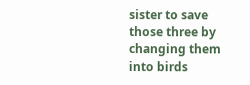sister to save those three by changing them into birds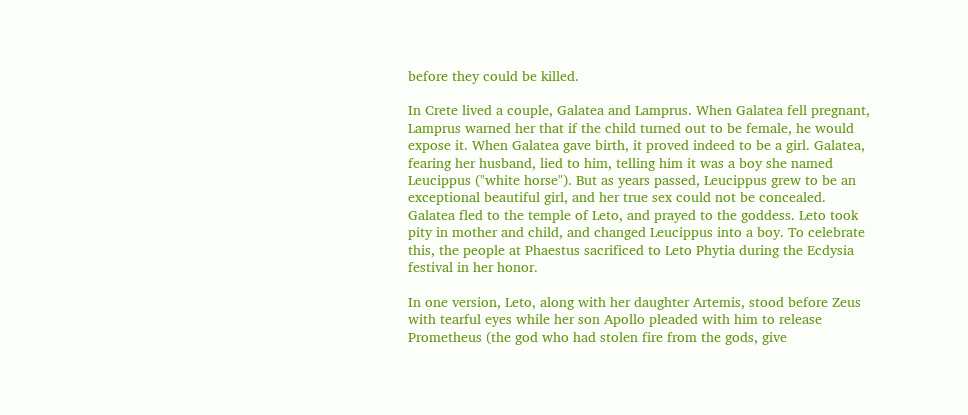before they could be killed.

In Crete lived a couple, Galatea and Lamprus. When Galatea fell pregnant, Lamprus warned her that if the child turned out to be female, he would expose it. When Galatea gave birth, it proved indeed to be a girl. Galatea, fearing her husband, lied to him, telling him it was a boy she named Leucippus ("white horse"). But as years passed, Leucippus grew to be an exceptional beautiful girl, and her true sex could not be concealed. Galatea fled to the temple of Leto, and prayed to the goddess. Leto took pity in mother and child, and changed Leucippus into a boy. To celebrate this, the people at Phaestus sacrificed to Leto Phytia during the Ecdysia festival in her honor.

In one version, Leto, along with her daughter Artemis, stood before Zeus with tearful eyes while her son Apollo pleaded with him to release Prometheus (the god who had stolen fire from the gods, give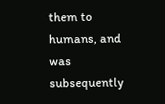them to humans, and was subsequently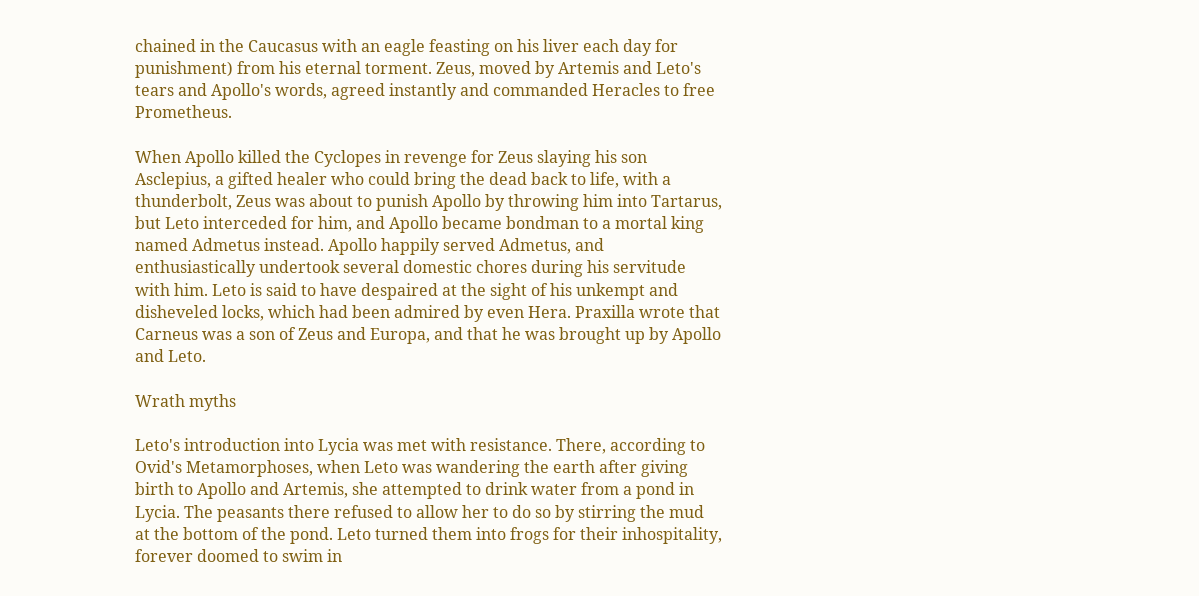chained in the Caucasus with an eagle feasting on his liver each day for punishment) from his eternal torment. Zeus, moved by Artemis and Leto's tears and Apollo's words, agreed instantly and commanded Heracles to free Prometheus.

When Apollo killed the Cyclopes in revenge for Zeus slaying his son Asclepius, a gifted healer who could bring the dead back to life, with a thunderbolt, Zeus was about to punish Apollo by throwing him into Tartarus, but Leto interceded for him, and Apollo became bondman to a mortal king named Admetus instead. Apollo happily served Admetus, and enthusiastically undertook several domestic chores during his servitude with him. Leto is said to have despaired at the sight of his unkempt and disheveled locks, which had been admired by even Hera. Praxilla wrote that Carneus was a son of Zeus and Europa, and that he was brought up by Apollo and Leto.

Wrath myths

Leto's introduction into Lycia was met with resistance. There, according to Ovid's Metamorphoses, when Leto was wandering the earth after giving birth to Apollo and Artemis, she attempted to drink water from a pond in Lycia. The peasants there refused to allow her to do so by stirring the mud at the bottom of the pond. Leto turned them into frogs for their inhospitality, forever doomed to swim in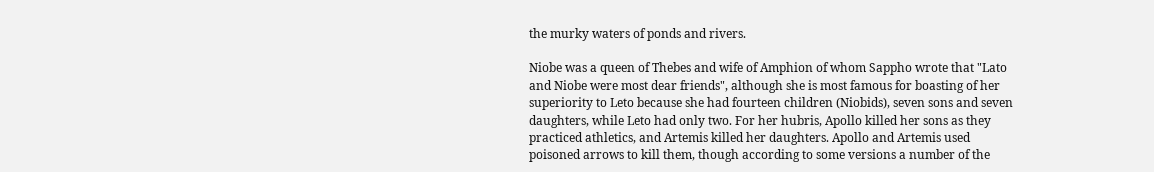the murky waters of ponds and rivers.

Niobe was a queen of Thebes and wife of Amphion of whom Sappho wrote that "Lato and Niobe were most dear friends", although she is most famous for boasting of her superiority to Leto because she had fourteen children (Niobids), seven sons and seven daughters, while Leto had only two. For her hubris, Apollo killed her sons as they practiced athletics, and Artemis killed her daughters. Apollo and Artemis used poisoned arrows to kill them, though according to some versions a number of the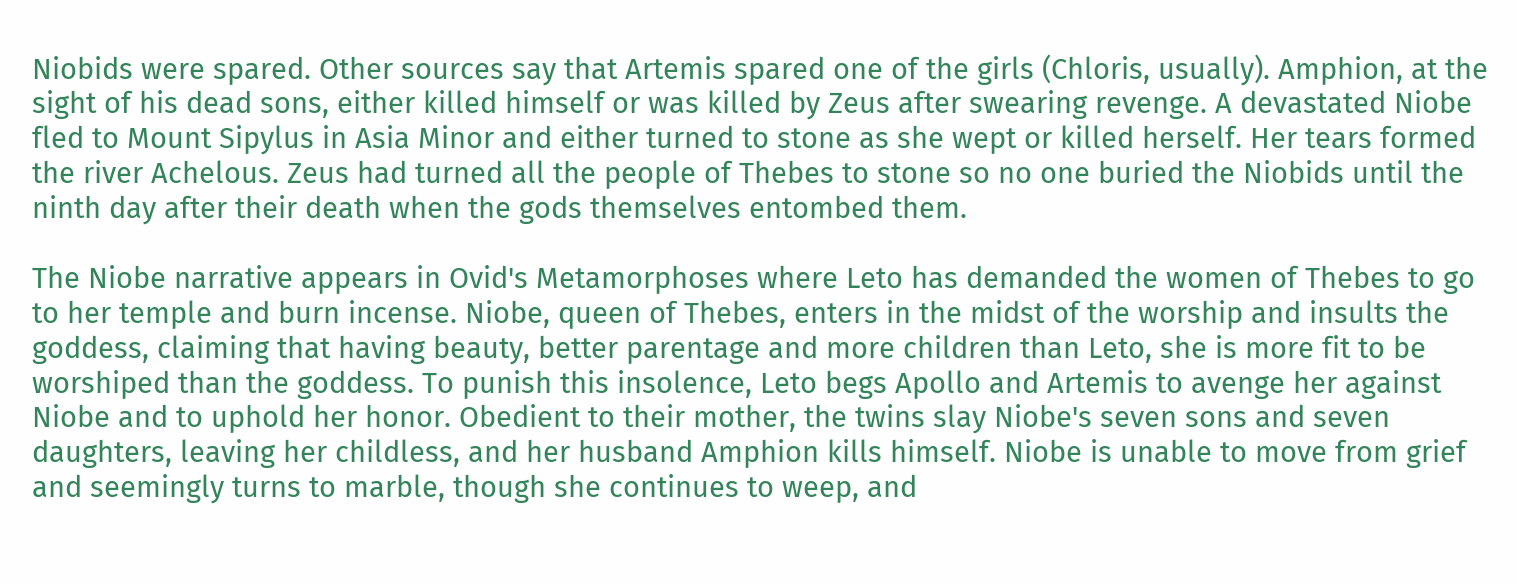Niobids were spared. Other sources say that Artemis spared one of the girls (Chloris, usually). Amphion, at the sight of his dead sons, either killed himself or was killed by Zeus after swearing revenge. A devastated Niobe fled to Mount Sipylus in Asia Minor and either turned to stone as she wept or killed herself. Her tears formed the river Achelous. Zeus had turned all the people of Thebes to stone so no one buried the Niobids until the ninth day after their death when the gods themselves entombed them.

The Niobe narrative appears in Ovid's Metamorphoses where Leto has demanded the women of Thebes to go to her temple and burn incense. Niobe, queen of Thebes, enters in the midst of the worship and insults the goddess, claiming that having beauty, better parentage and more children than Leto, she is more fit to be worshiped than the goddess. To punish this insolence, Leto begs Apollo and Artemis to avenge her against Niobe and to uphold her honor. Obedient to their mother, the twins slay Niobe's seven sons and seven daughters, leaving her childless, and her husband Amphion kills himself. Niobe is unable to move from grief and seemingly turns to marble, though she continues to weep, and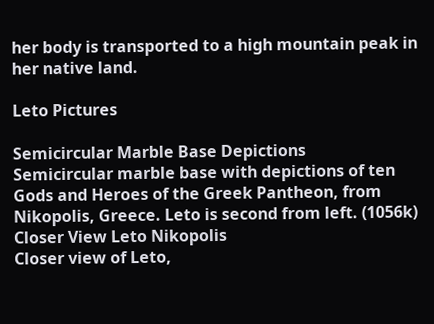her body is transported to a high mountain peak in her native land.

Leto Pictures

Semicircular Marble Base Depictions
Semicircular marble base with depictions of ten Gods and Heroes of the Greek Pantheon, from Nikopolis, Greece. Leto is second from left. (1056k)
Closer View Leto Nikopolis
Closer view of Leto,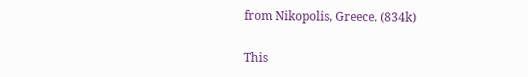from Nikopolis, Greece. (834k)

This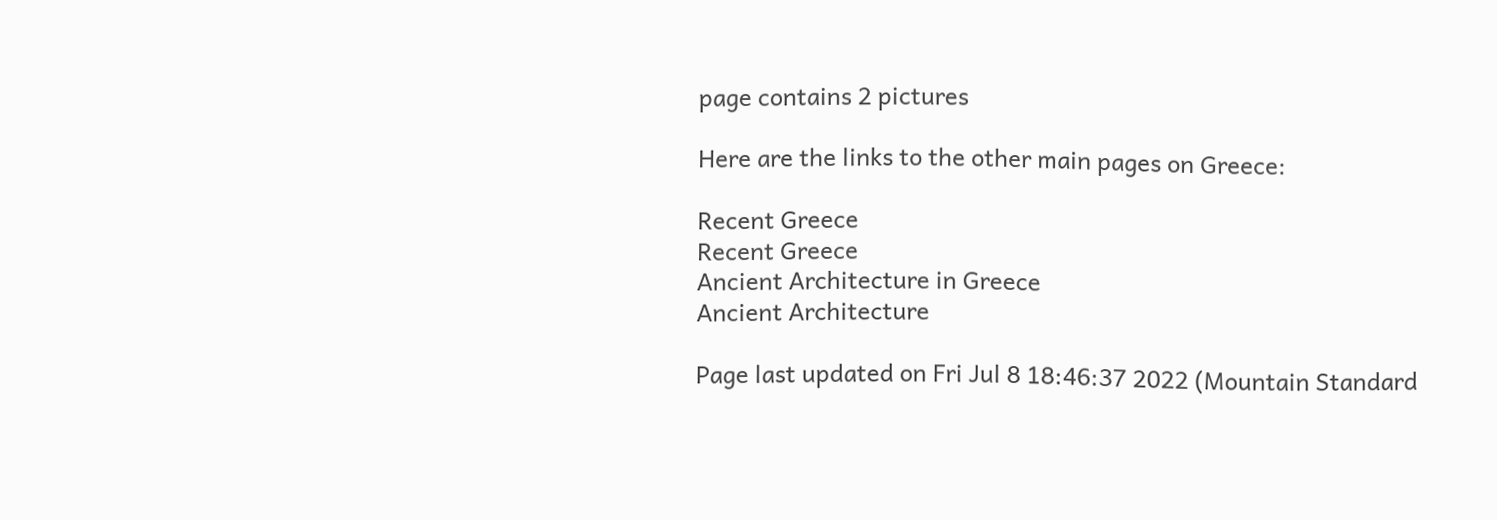page contains 2 pictures

Here are the links to the other main pages on Greece:

Recent Greece
Recent Greece
Ancient Architecture in Greece
Ancient Architecture

Page last updated on Fri Jul 8 18:46:37 2022 (Mountain Standard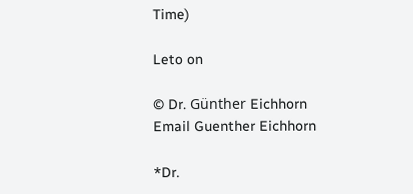Time)

Leto on

© Dr. Günther Eichhorn
Email Guenther Eichhorn

*Dr.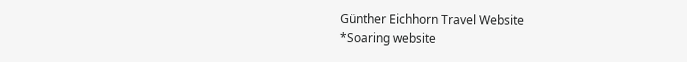Günther Eichhorn Travel Website
*Soaring website